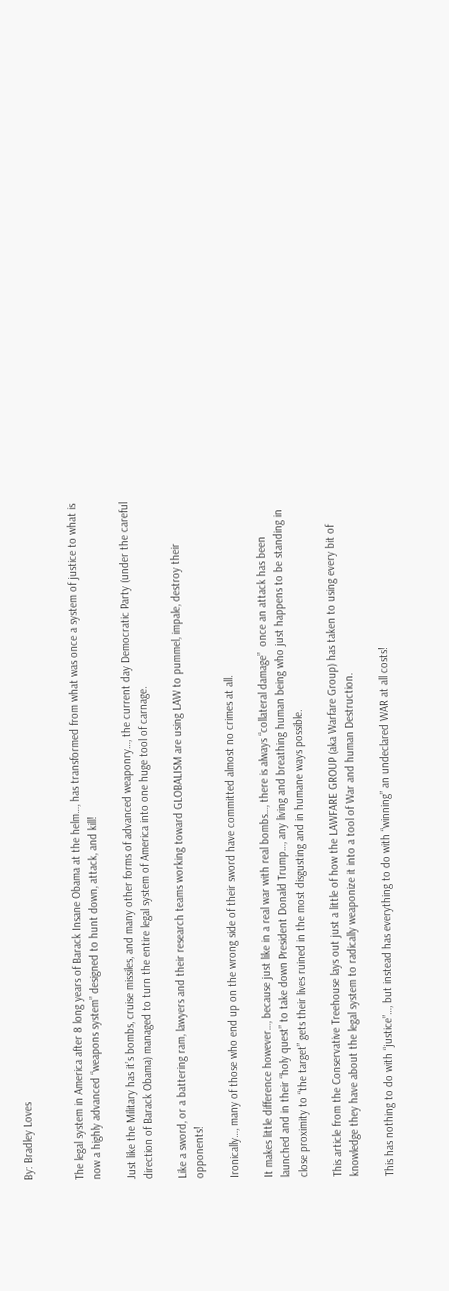By: Bradley Loves


The legal system in America after 8 long years of Barack Insane Obama at the helm…, has transformed from what was once a system of justice to what is now a highly advanced “weapons system” designed to hunt down, attack, and kill!

Just like the Military has it’s bombs, cruise missiles, and many other forms of advanced weaponry…, the current day Democratic Party (under the careful direction of Barack Obama) managed to turn the entire legal system of America into one huge tool of carnage.

Like a sword, or a battering ram, lawyers and their research teams working toward GLOBALISM are using LAW to pummel, impale, destroy their opponents!

Ironically…, many of those who end up on the wrong side of their sword have committed almost no crimes at all.

It makes little difference however…, because just like in a real war with real bombs…, there is always “collateral damage”  once an attack has been launched and in their “holy quest” to take down President Donald Trump…, any living and breathing human being who just happens to be standing in close proximity to “the target” gets their lives ruined in the most disgusting and in humane ways possible.

This article from the Conservative Treehouse lays out just a little of how the LAWFARE GROUP (aka Warfare Group) has taken to using every bit of knowledge they have about the legal system to radically weaponize it into a tool of War and human Destruction.

This has nothing to do with “justice”…, but instead has everything to do with “winning” an undeclared WAR at all costs!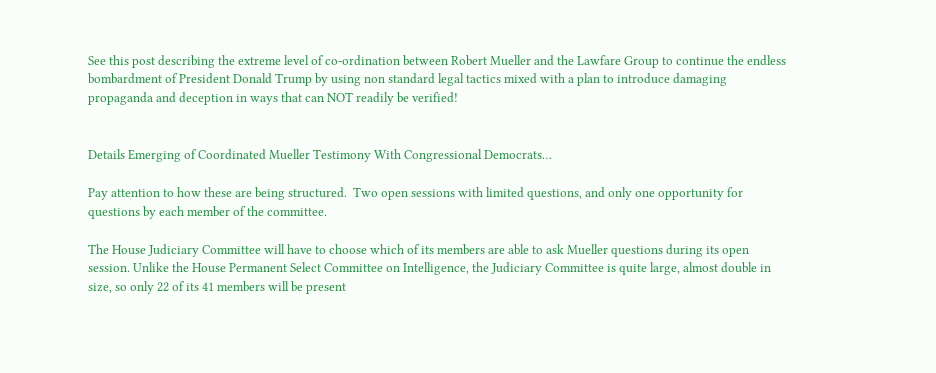See this post describing the extreme level of co-ordination between Robert Mueller and the Lawfare Group to continue the endless bombardment of President Donald Trump by using non standard legal tactics mixed with a plan to introduce damaging propaganda and deception in ways that can NOT readily be verified!


Details Emerging of Coordinated Mueller Testimony With Congressional Democrats…

Pay attention to how these are being structured.  Two open sessions with limited questions, and only one opportunity for questions by each member of the committee.

The House Judiciary Committee will have to choose which of its members are able to ask Mueller questions during its open session. Unlike the House Permanent Select Committee on Intelligence, the Judiciary Committee is quite large, almost double in size, so only 22 of its 41 members will be present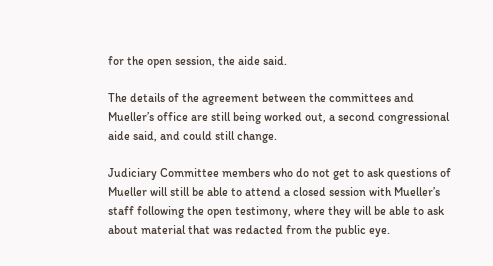for the open session, the aide said.

The details of the agreement between the committees and Mueller’s office are still being worked out, a second congressional aide said, and could still change.

Judiciary Committee members who do not get to ask questions of Mueller will still be able to attend a closed session with Mueller’s staff following the open testimony, where they will be able to ask about material that was redacted from the public eye.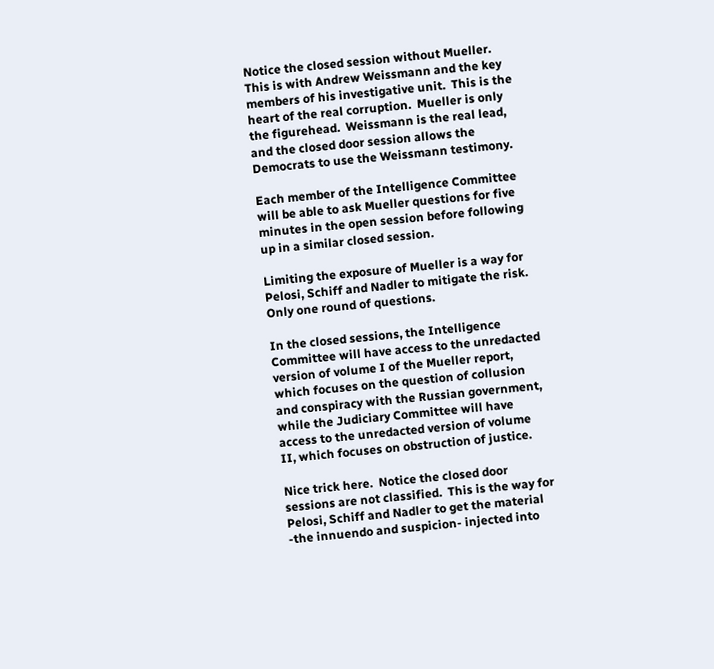Notice the closed session without Mueller.  This is with Andrew Weissmann and the key members of his investigative unit.  This is the heart of the real corruption.  Mueller is only the figurehead.  Weissmann is the real lead, and the closed door session allows the Democrats to use the Weissmann testimony.

Each member of the Intelligence Committee will be able to ask Mueller questions for five minutes in the open session before following up in a similar closed session.

Limiting the exposure of Mueller is a way for Pelosi, Schiff and Nadler to mitigate the risk. Only one round of questions.

In the closed sessions, the Intelligence Committee will have access to the unredacted version of volume I of the Mueller report, which focuses on the question of collusion and conspiracy with the Russian government, while the Judiciary Committee will have access to the unredacted version of volume II, which focuses on obstruction of justice.

Nice trick here.  Notice the closed door sessions are not classified.  This is the way for Pelosi, Schiff and Nadler to get the material -the innuendo and suspicion- injected into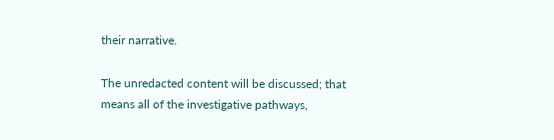their narrative.

The unredacted content will be discussed; that means all of the investigative pathways,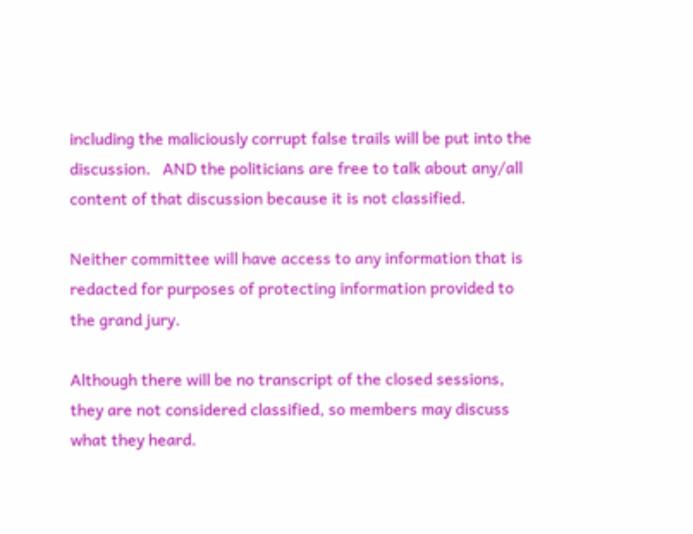including the maliciously corrupt false trails will be put into the discussion.   AND the politicians are free to talk about any/all content of that discussion because it is not classified.

Neither committee will have access to any information that is redacted for purposes of protecting information provided to the grand jury.

Although there will be no transcript of the closed sessions, they are not considered classified, so members may discuss what they heard.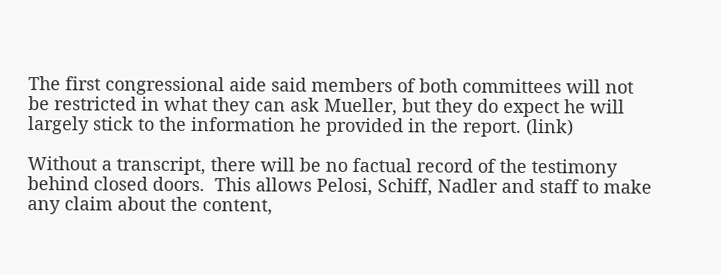The first congressional aide said members of both committees will not be restricted in what they can ask Mueller, but they do expect he will largely stick to the information he provided in the report. (link)

Without a transcript, there will be no factual record of the testimony behind closed doors.  This allows Pelosi, Schiff, Nadler and staff to make any claim about the content,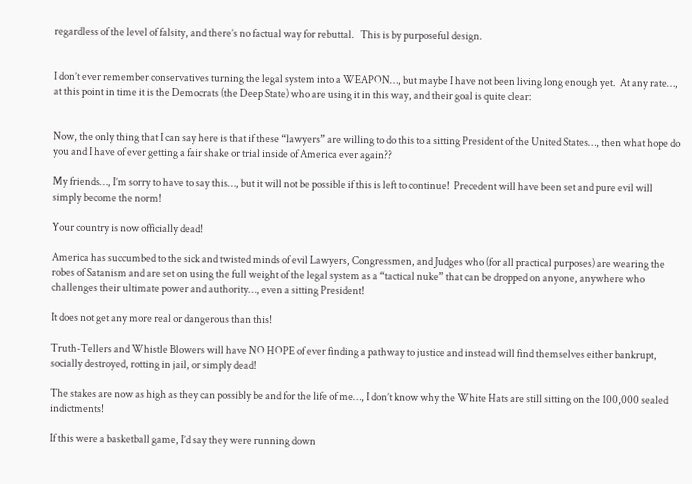regardless of the level of falsity, and there’s no factual way for rebuttal.   This is by purposeful design.


I don’t ever remember conservatives turning the legal system into a WEAPON…, but maybe I have not been living long enough yet.  At any rate…, at this point in time it is the Democrats (the Deep State) who are using it in this way, and their goal is quite clear:


Now, the only thing that I can say here is that if these “lawyers” are willing to do this to a sitting President of the United States…, then what hope do you and I have of ever getting a fair shake or trial inside of America ever again??

My friends…, I’m sorry to have to say this…, but it will not be possible if this is left to continue!  Precedent will have been set and pure evil will simply become the norm!

Your country is now officially dead!

America has succumbed to the sick and twisted minds of evil Lawyers, Congressmen, and Judges who (for all practical purposes) are wearing the robes of Satanism and are set on using the full weight of the legal system as a “tactical nuke” that can be dropped on anyone, anywhere who challenges their ultimate power and authority…, even a sitting President!

It does not get any more real or dangerous than this!

Truth-Tellers and Whistle Blowers will have NO HOPE of ever finding a pathway to justice and instead will find themselves either bankrupt, socially destroyed, rotting in jail, or simply dead!

The stakes are now as high as they can possibly be and for the life of me…, I don’t know why the White Hats are still sitting on the 100,000 sealed indictments!

If this were a basketball game, I’d say they were running down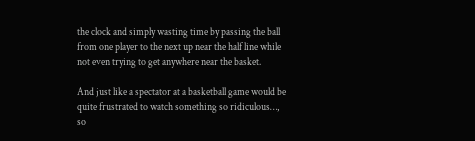the clock and simply wasting time by passing the ball from one player to the next up near the half line while not even trying to get anywhere near the basket.

And just like a spectator at a basketball game would be quite frustrated to watch something so ridiculous…, so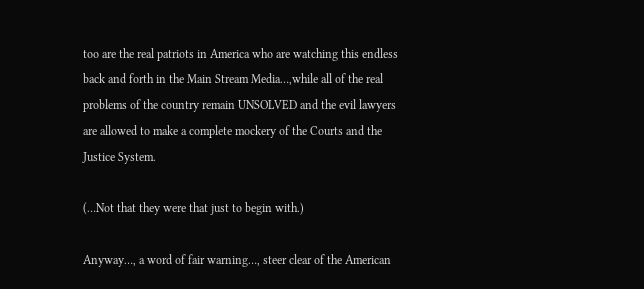too are the real patriots in America who are watching this endless back and forth in the Main Stream Media…,while all of the real problems of the country remain UNSOLVED and the evil lawyers are allowed to make a complete mockery of the Courts and the Justice System.

(…Not that they were that just to begin with.)

Anyway…, a word of fair warning…, steer clear of the American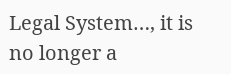Legal System…, it is no longer a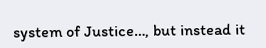system of Justice…, but instead it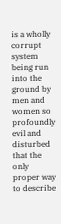is a wholly corrupt system being run into the ground by men and women so profoundly evil and disturbed that the only proper way to describe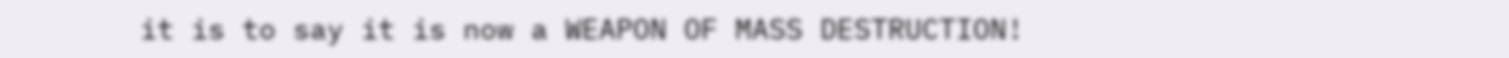it is to say it is now a WEAPON OF MASS DESTRUCTION!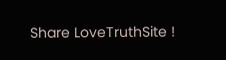Share LoveTruthSite !